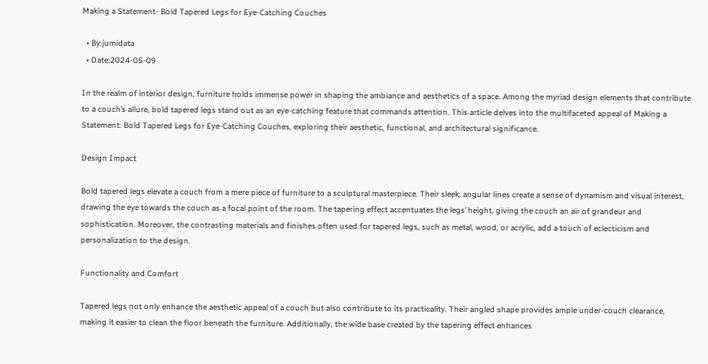Making a Statement- Bold Tapered Legs for Eye-Catching Couches

  • By:jumidata
  • Date:2024-05-09

In the realm of interior design, furniture holds immense power in shaping the ambiance and aesthetics of a space. Among the myriad design elements that contribute to a couch’s allure, bold tapered legs stand out as an eye-catching feature that commands attention. This article delves into the multifaceted appeal of Making a Statement: Bold Tapered Legs for Eye-Catching Couches, exploring their aesthetic, functional, and architectural significance.

Design Impact

Bold tapered legs elevate a couch from a mere piece of furniture to a sculptural masterpiece. Their sleek, angular lines create a sense of dynamism and visual interest, drawing the eye towards the couch as a focal point of the room. The tapering effect accentuates the legs’ height, giving the couch an air of grandeur and sophistication. Moreover, the contrasting materials and finishes often used for tapered legs, such as metal, wood, or acrylic, add a touch of eclecticism and personalization to the design.

Functionality and Comfort

Tapered legs not only enhance the aesthetic appeal of a couch but also contribute to its practicality. Their angled shape provides ample under-couch clearance, making it easier to clean the floor beneath the furniture. Additionally, the wide base created by the tapering effect enhances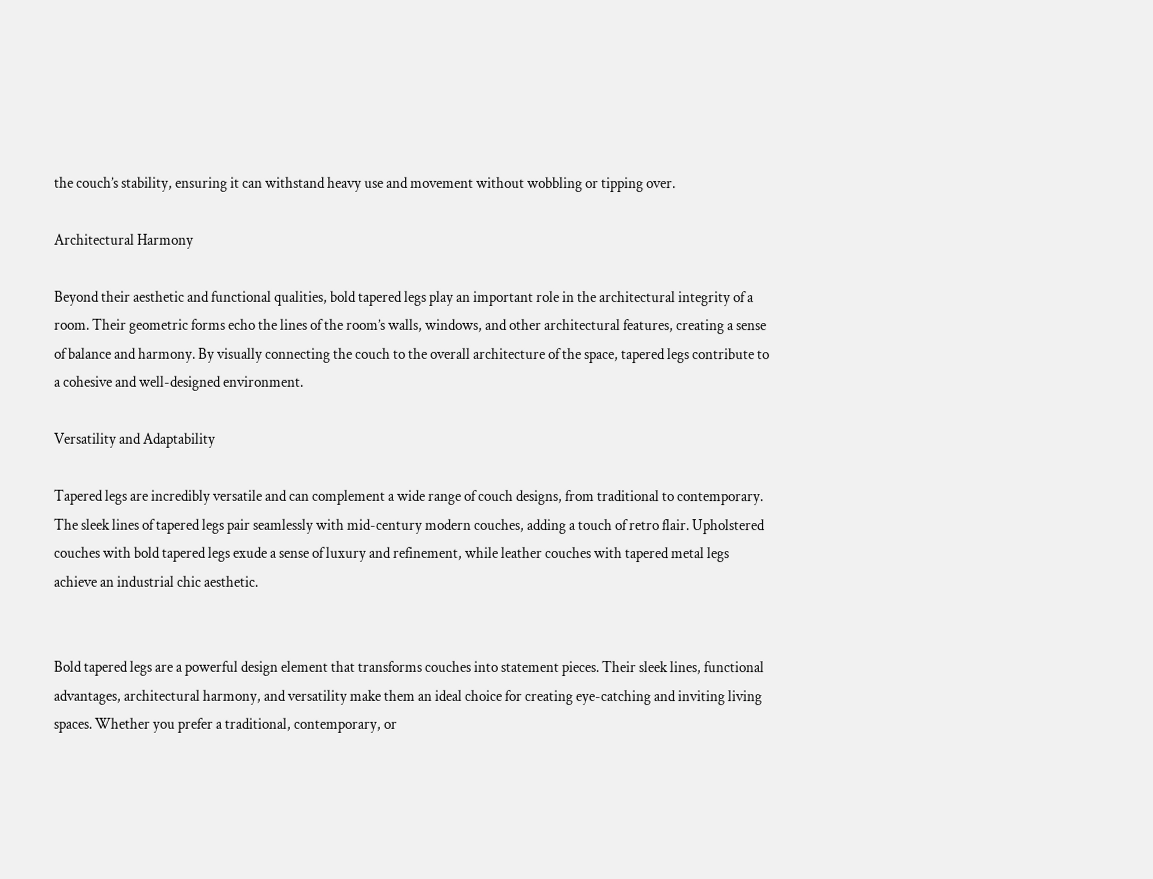the couch’s stability, ensuring it can withstand heavy use and movement without wobbling or tipping over.

Architectural Harmony

Beyond their aesthetic and functional qualities, bold tapered legs play an important role in the architectural integrity of a room. Their geometric forms echo the lines of the room’s walls, windows, and other architectural features, creating a sense of balance and harmony. By visually connecting the couch to the overall architecture of the space, tapered legs contribute to a cohesive and well-designed environment.

Versatility and Adaptability

Tapered legs are incredibly versatile and can complement a wide range of couch designs, from traditional to contemporary. The sleek lines of tapered legs pair seamlessly with mid-century modern couches, adding a touch of retro flair. Upholstered couches with bold tapered legs exude a sense of luxury and refinement, while leather couches with tapered metal legs achieve an industrial chic aesthetic.


Bold tapered legs are a powerful design element that transforms couches into statement pieces. Their sleek lines, functional advantages, architectural harmony, and versatility make them an ideal choice for creating eye-catching and inviting living spaces. Whether you prefer a traditional, contemporary, or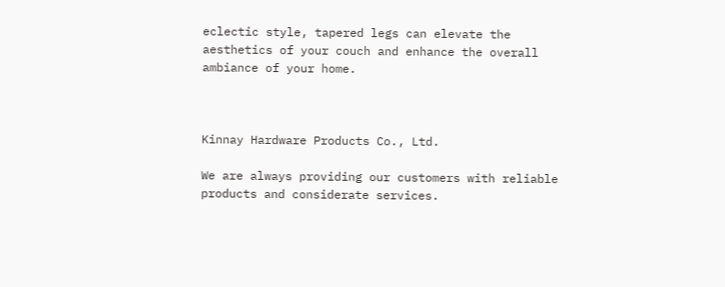eclectic style, tapered legs can elevate the aesthetics of your couch and enhance the overall ambiance of your home.



Kinnay Hardware Products Co., Ltd.

We are always providing our customers with reliable products and considerate services.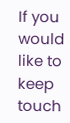If you would like to keep touch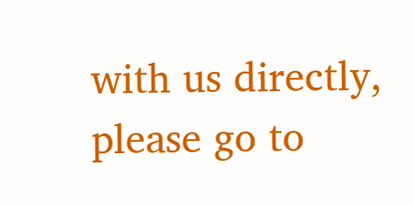with us directly, please go to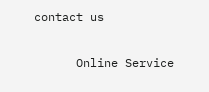contact us


      Online Service